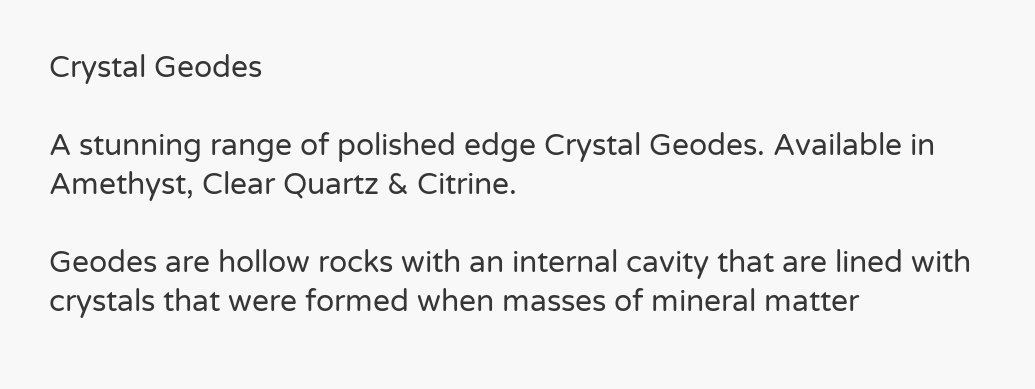Crystal Geodes

A stunning range of polished edge Crystal Geodes. Available in Amethyst, Clear Quartz & Citrine.

Geodes are hollow rocks with an internal cavity that are lined with crystals that were formed when masses of mineral matter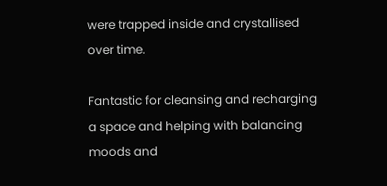were trapped inside and crystallised over time.

Fantastic for cleansing and recharging a space and helping with balancing moods and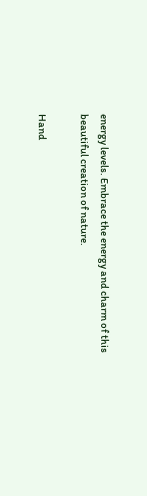energy levels. Embrace the energy and charm of this beautiful creation of nature.

Hand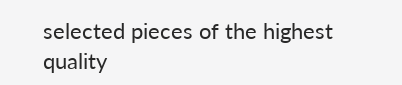selected pieces of the highest quality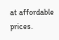at affordable prices.